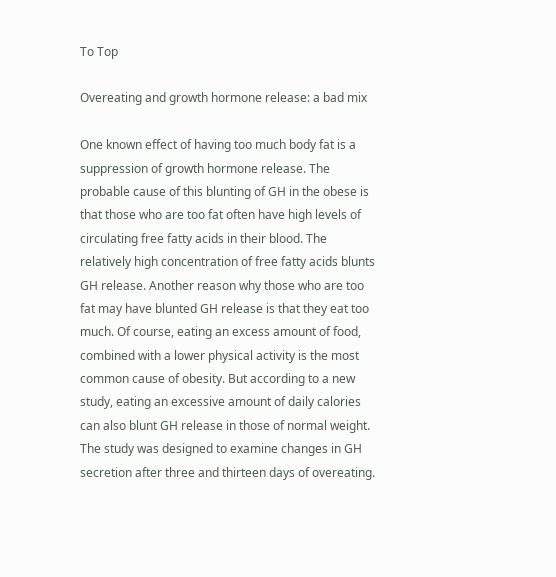To Top

Overeating and growth hormone release: a bad mix

One known effect of having too much body fat is a suppression of growth hormone release. The probable cause of this blunting of GH in the obese is that those who are too fat often have high levels of circulating free fatty acids in their blood. The relatively high concentration of free fatty acids blunts GH release. Another reason why those who are too fat may have blunted GH release is that they eat too much. Of course, eating an excess amount of food, combined with a lower physical activity is the most common cause of obesity. But according to a new study, eating an excessive amount of daily calories can also blunt GH release in those of normal weight. The study was designed to examine changes in GH secretion after three and thirteen days of overeating.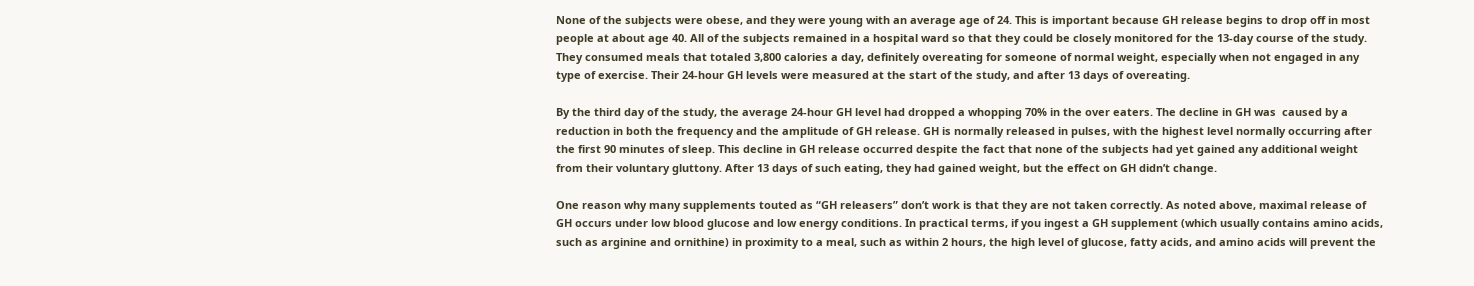None of the subjects were obese, and they were young with an average age of 24. This is important because GH release begins to drop off in most people at about age 40. All of the subjects remained in a hospital ward so that they could be closely monitored for the 13-day course of the study. They consumed meals that totaled 3,800 calories a day, definitely overeating for someone of normal weight, especially when not engaged in any type of exercise. Their 24-hour GH levels were measured at the start of the study, and after 13 days of overeating.

By the third day of the study, the average 24-hour GH level had dropped a whopping 70% in the over eaters. The decline in GH was  caused by a reduction in both the frequency and the amplitude of GH release. GH is normally released in pulses, with the highest level normally occurring after the first 90 minutes of sleep. This decline in GH release occurred despite the fact that none of the subjects had yet gained any additional weight from their voluntary gluttony. After 13 days of such eating, they had gained weight, but the effect on GH didn’t change.

One reason why many supplements touted as “GH releasers” don’t work is that they are not taken correctly. As noted above, maximal release of GH occurs under low blood glucose and low energy conditions. In practical terms, if you ingest a GH supplement (which usually contains amino acids, such as arginine and ornithine) in proximity to a meal, such as within 2 hours, the high level of glucose, fatty acids, and amino acids will prevent the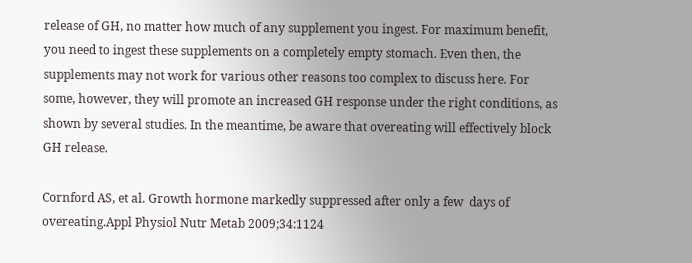release of GH, no matter how much of any supplement you ingest. For maximum benefit, you need to ingest these supplements on a completely empty stomach. Even then, the supplements may not work for various other reasons too complex to discuss here. For some, however, they will promote an increased GH response under the right conditions, as shown by several studies. In the meantime, be aware that overeating will effectively block GH release.

Cornford AS, et al. Growth hormone markedly suppressed after only a few  days of overeating.Appl Physiol Nutr Metab 2009;34:1124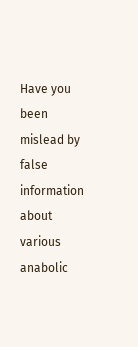Have you been mislead by false information about various anabolic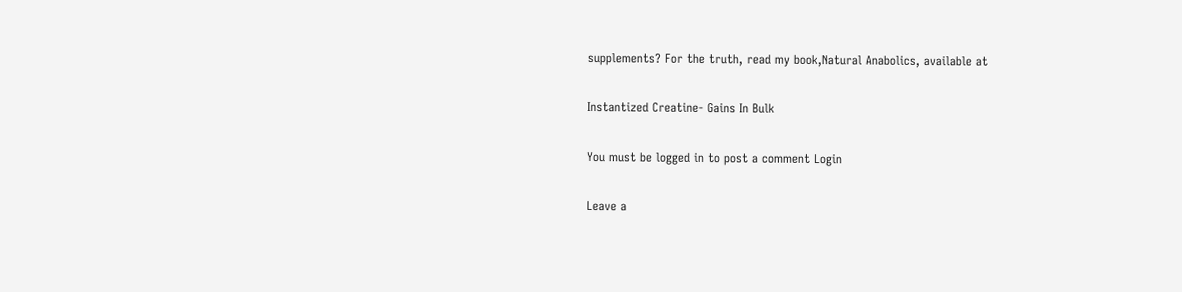supplements? For the truth, read my book,Natural Anabolics, available at

Instantized Creatine- Gains In Bulk

You must be logged in to post a comment Login

Leave a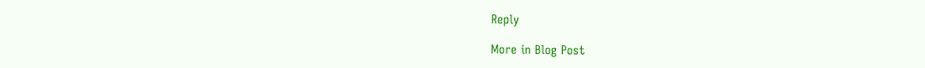Reply

More in Blog Post